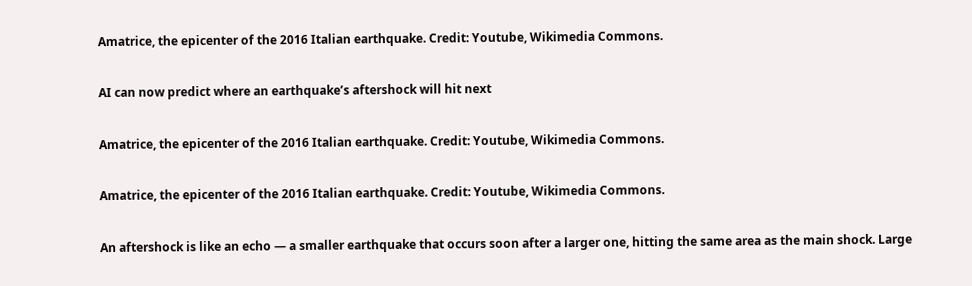Amatrice, the epicenter of the 2016 Italian earthquake. Credit: Youtube, Wikimedia Commons.

AI can now predict where an earthquake’s aftershock will hit next

Amatrice, the epicenter of the 2016 Italian earthquake. Credit: Youtube, Wikimedia Commons.

Amatrice, the epicenter of the 2016 Italian earthquake. Credit: Youtube, Wikimedia Commons.

An aftershock is like an echo — a smaller earthquake that occurs soon after a larger one, hitting the same area as the main shock. Large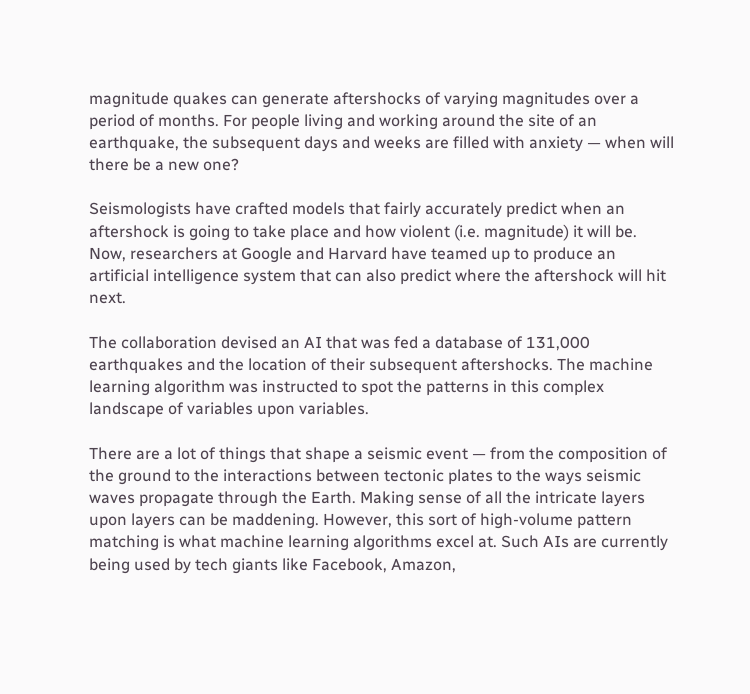magnitude quakes can generate aftershocks of varying magnitudes over a period of months. For people living and working around the site of an earthquake, the subsequent days and weeks are filled with anxiety — when will there be a new one?

Seismologists have crafted models that fairly accurately predict when an aftershock is going to take place and how violent (i.e. magnitude) it will be. Now, researchers at Google and Harvard have teamed up to produce an artificial intelligence system that can also predict where the aftershock will hit next.

The collaboration devised an AI that was fed a database of 131,000 earthquakes and the location of their subsequent aftershocks. The machine learning algorithm was instructed to spot the patterns in this complex landscape of variables upon variables.

There are a lot of things that shape a seismic event — from the composition of the ground to the interactions between tectonic plates to the ways seismic waves propagate through the Earth. Making sense of all the intricate layers upon layers can be maddening. However, this sort of high-volume pattern matching is what machine learning algorithms excel at. Such AIs are currently being used by tech giants like Facebook, Amazon,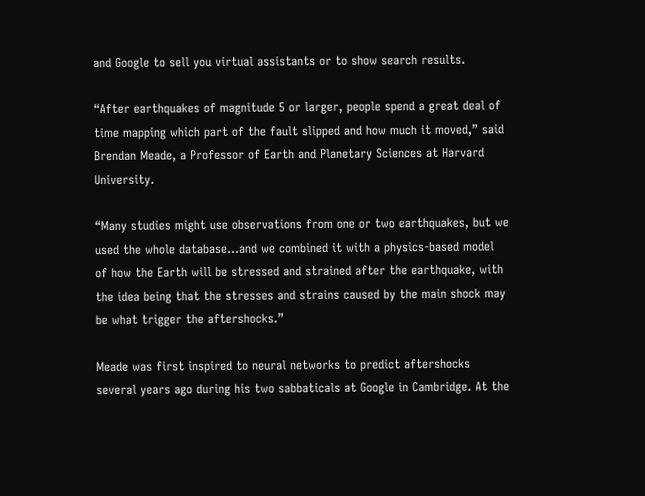and Google to sell you virtual assistants or to show search results.

“After earthquakes of magnitude 5 or larger, people spend a great deal of time mapping which part of the fault slipped and how much it moved,” said Brendan Meade, a Professor of Earth and Planetary Sciences at Harvard University.

“Many studies might use observations from one or two earthquakes, but we used the whole database…and we combined it with a physics-based model of how the Earth will be stressed and strained after the earthquake, with the idea being that the stresses and strains caused by the main shock may be what trigger the aftershocks.”

Meade was first inspired to neural networks to predict aftershocks several years ago during his two sabbaticals at Google in Cambridge. At the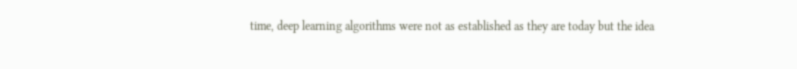time, deep learning algorithms were not as established as they are today but the idea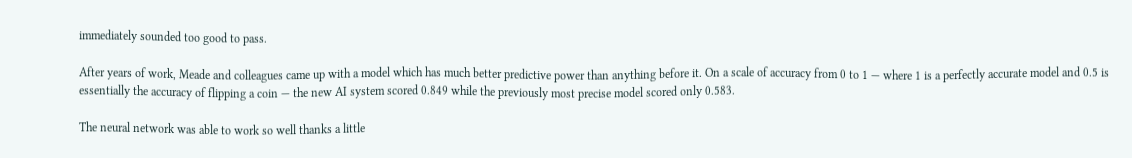immediately sounded too good to pass.

After years of work, Meade and colleagues came up with a model which has much better predictive power than anything before it. On a scale of accuracy from 0 to 1 — where 1 is a perfectly accurate model and 0.5 is essentially the accuracy of flipping a coin — the new AI system scored 0.849 while the previously most precise model scored only 0.583.

The neural network was able to work so well thanks a little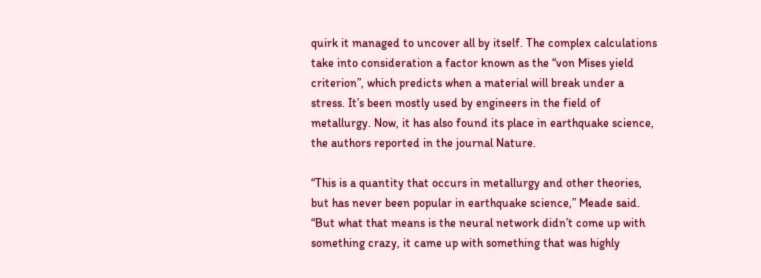quirk it managed to uncover all by itself. The complex calculations take into consideration a factor known as the “von Mises yield criterion”, which predicts when a material will break under a stress. It’s been mostly used by engineers in the field of metallurgy. Now, it has also found its place in earthquake science, the authors reported in the journal Nature.

“This is a quantity that occurs in metallurgy and other theories, but has never been popular in earthquake science,” Meade said. “But what that means is the neural network didn’t come up with something crazy, it came up with something that was highly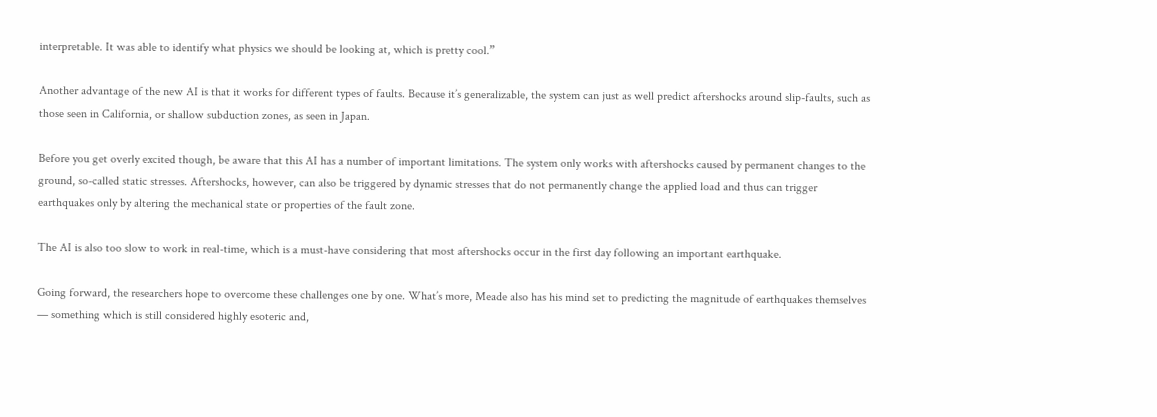interpretable. It was able to identify what physics we should be looking at, which is pretty cool.”

Another advantage of the new AI is that it works for different types of faults. Because it’s generalizable, the system can just as well predict aftershocks around slip-faults, such as those seen in California, or shallow subduction zones, as seen in Japan.

Before you get overly excited though, be aware that this AI has a number of important limitations. The system only works with aftershocks caused by permanent changes to the ground, so-called static stresses. Aftershocks, however, can also be triggered by dynamic stresses that do not permanently change the applied load and thus can trigger earthquakes only by altering the mechanical state or properties of the fault zone.

The AI is also too slow to work in real-time, which is a must-have considering that most aftershocks occur in the first day following an important earthquake.

Going forward, the researchers hope to overcome these challenges one by one. What’s more, Meade also has his mind set to predicting the magnitude of earthquakes themselves — something which is still considered highly esoteric and,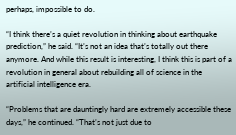perhaps, impossible to do.

“I think there’s a quiet revolution in thinking about earthquake prediction,” he said. “It’s not an idea that’s totally out there anymore. And while this result is interesting, I think this is part of a revolution in general about rebuilding all of science in the artificial intelligence era.

“Problems that are dauntingly hard are extremely accessible these days,” he continued. “That’s not just due to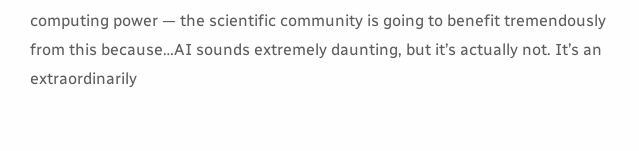computing power — the scientific community is going to benefit tremendously from this because…AI sounds extremely daunting, but it’s actually not. It’s an extraordinarily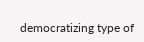democratizing type of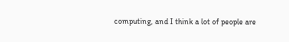computing, and I think a lot of people are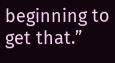beginning to get that.”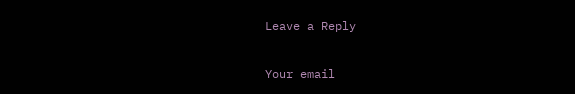Leave a Reply

Your email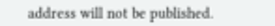address will not be published.